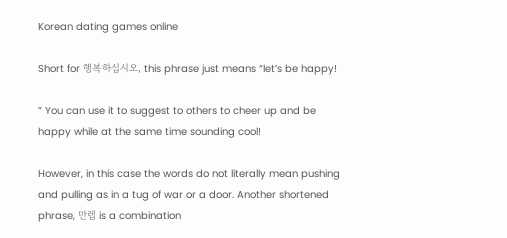Korean dating games online

Short for 행복하십시오, this phrase just means “let’s be happy!

” You can use it to suggest to others to cheer up and be happy while at the same time sounding cool!

However, in this case the words do not literally mean pushing and pulling as in a tug of war or a door. Another shortened phrase, 만렙 is a combination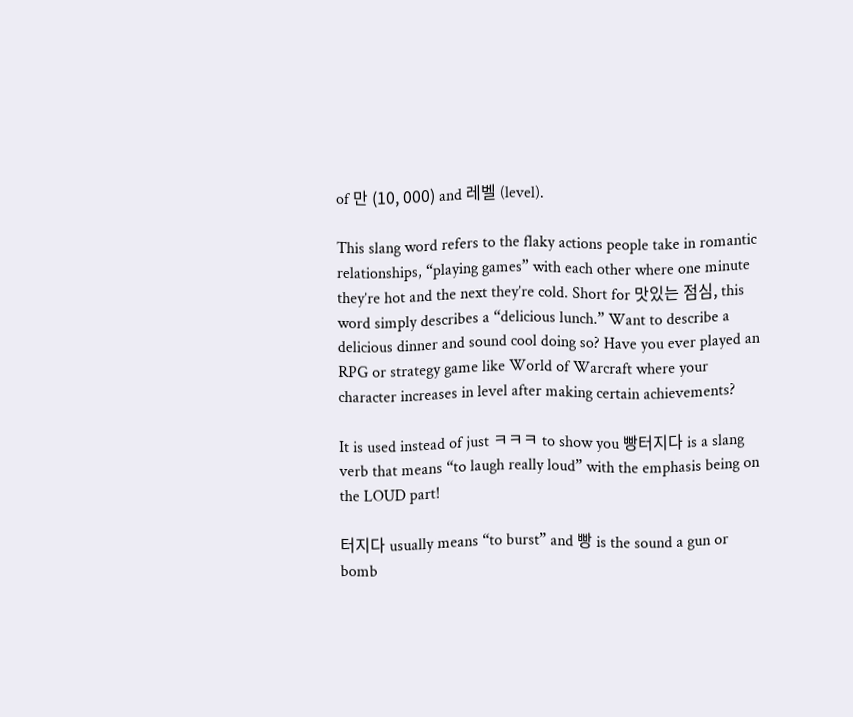of 만 (10, 000) and 레벨 (level).

This slang word refers to the flaky actions people take in romantic relationships, “playing games” with each other where one minute they’re hot and the next they’re cold. Short for 맛있는 점심, this word simply describes a “delicious lunch.” Want to describe a delicious dinner and sound cool doing so? Have you ever played an RPG or strategy game like World of Warcraft where your character increases in level after making certain achievements?

It is used instead of just ㅋㅋㅋ to show you 빵터지다 is a slang verb that means “to laugh really loud” with the emphasis being on the LOUD part!

터지다 usually means “to burst” and 빵 is the sound a gun or bomb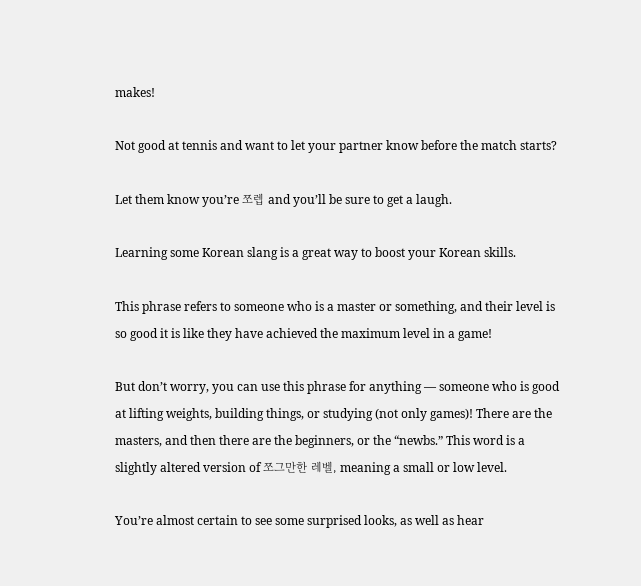makes!

Not good at tennis and want to let your partner know before the match starts?

Let them know you’re 쪼렙 and you’ll be sure to get a laugh.

Learning some Korean slang is a great way to boost your Korean skills.

This phrase refers to someone who is a master or something, and their level is so good it is like they have achieved the maximum level in a game!

But don’t worry, you can use this phrase for anything — someone who is good at lifting weights, building things, or studying (not only games)! There are the masters, and then there are the beginners, or the “newbs.” This word is a slightly altered version of 쪼그만한 레벨, meaning a small or low level.

You’re almost certain to see some surprised looks, as well as hear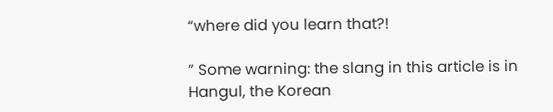“where did you learn that?!

” Some warning: the slang in this article is in Hangul, the Korean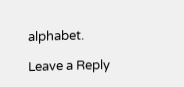alphabet.

Leave a Reply